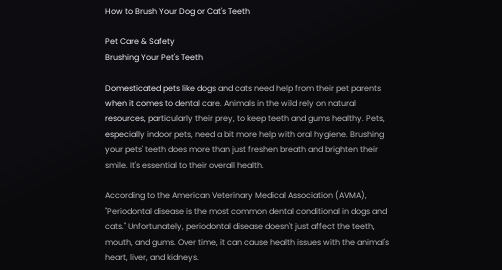How to Brush Your Dog or Cat's Teeth

Pet Care & Safety
Brushing Your Pet's Teeth

Domesticated pets like dogs and cats need help from their pet parents when it comes to dental care. Animals in the wild rely on natural resources, particularly their prey, to keep teeth and gums healthy. Pets, especially indoor pets, need a bit more help with oral hygiene. Brushing your pets' teeth does more than just freshen breath and brighten their smile. It's essential to their overall health.

According to the American Veterinary Medical Association (AVMA), "Periodontal disease is the most common dental conditional in dogs and cats." Unfortunately, periodontal disease doesn't just affect the teeth, mouth, and gums. Over time, it can cause health issues with the animal's heart, liver, and kidneys.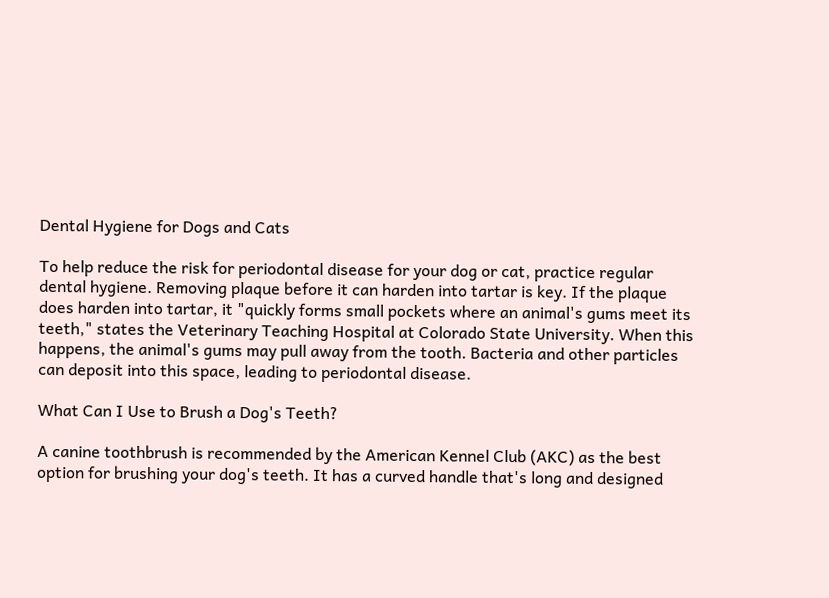Dental Hygiene for Dogs and Cats

To help reduce the risk for periodontal disease for your dog or cat, practice regular dental hygiene. Removing plaque before it can harden into tartar is key. If the plaque does harden into tartar, it "quickly forms small pockets where an animal's gums meet its teeth," states the Veterinary Teaching Hospital at Colorado State University. When this happens, the animal's gums may pull away from the tooth. Bacteria and other particles can deposit into this space, leading to periodontal disease.

What Can I Use to Brush a Dog's Teeth?

A canine toothbrush is recommended by the American Kennel Club (AKC) as the best option for brushing your dog's teeth. It has a curved handle that's long and designed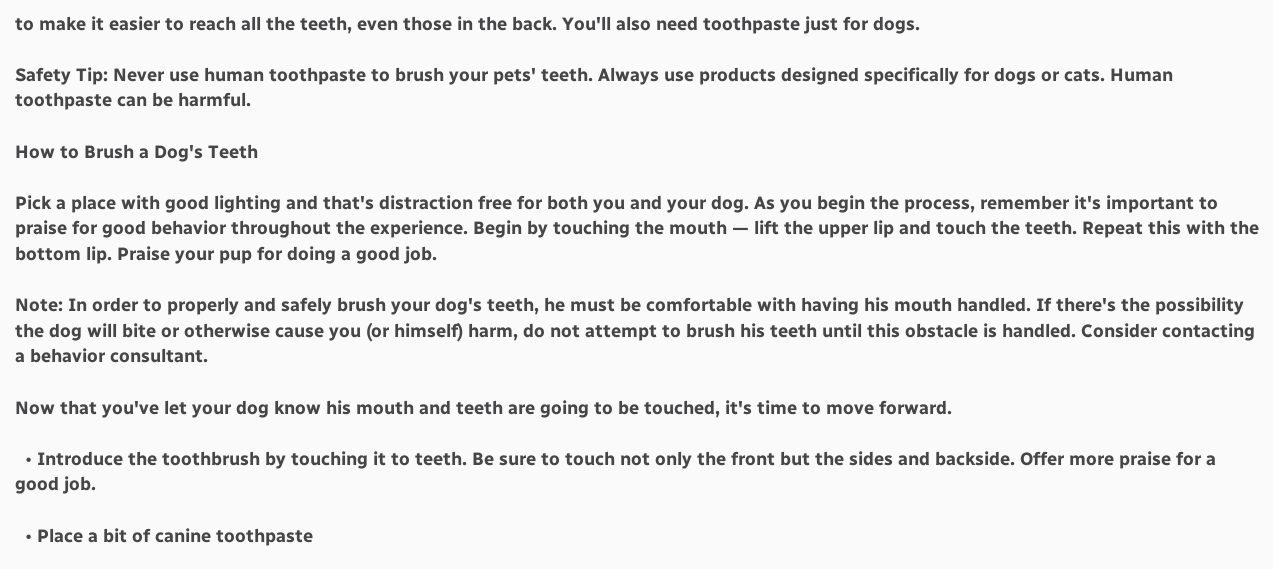to make it easier to reach all the teeth, even those in the back. You'll also need toothpaste just for dogs.

Safety Tip: Never use human toothpaste to brush your pets' teeth. Always use products designed specifically for dogs or cats. Human toothpaste can be harmful.

How to Brush a Dog's Teeth

Pick a place with good lighting and that's distraction free for both you and your dog. As you begin the process, remember it's important to praise for good behavior throughout the experience. Begin by touching the mouth — lift the upper lip and touch the teeth. Repeat this with the bottom lip. Praise your pup for doing a good job.

Note: In order to properly and safely brush your dog's teeth, he must be comfortable with having his mouth handled. If there's the possibility the dog will bite or otherwise cause you (or himself) harm, do not attempt to brush his teeth until this obstacle is handled. Consider contacting a behavior consultant.

Now that you've let your dog know his mouth and teeth are going to be touched, it's time to move forward.

  • Introduce the toothbrush by touching it to teeth. Be sure to touch not only the front but the sides and backside. Offer more praise for a good job.

  • Place a bit of canine toothpaste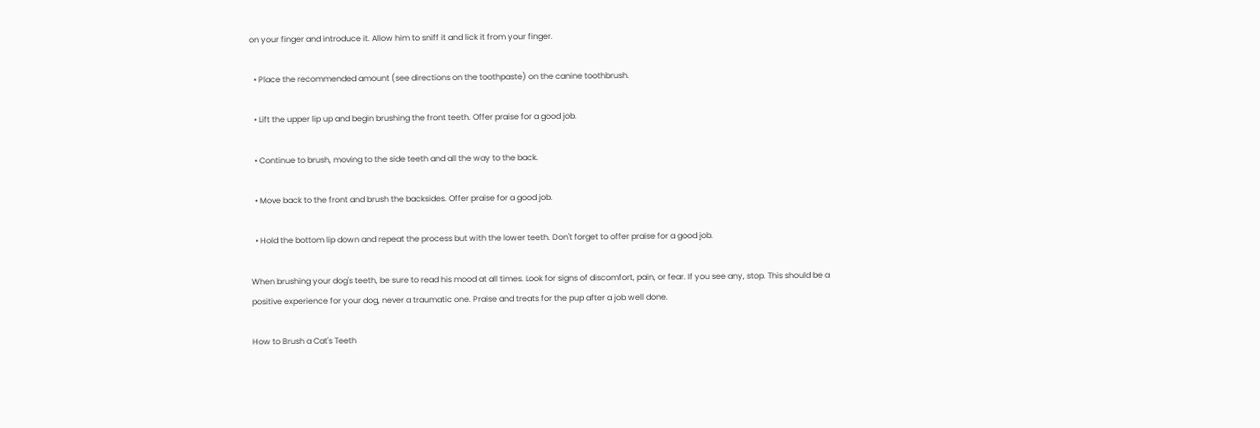on your finger and introduce it. Allow him to sniff it and lick it from your finger.

  • Place the recommended amount (see directions on the toothpaste) on the canine toothbrush.

  • Lift the upper lip up and begin brushing the front teeth. Offer praise for a good job.

  • Continue to brush, moving to the side teeth and all the way to the back.

  • Move back to the front and brush the backsides. Offer praise for a good job.

  • Hold the bottom lip down and repeat the process but with the lower teeth. Don't forget to offer praise for a good job.

When brushing your dog's teeth, be sure to read his mood at all times. Look for signs of discomfort, pain, or fear. If you see any, stop. This should be a positive experience for your dog, never a traumatic one. Praise and treats for the pup after a job well done.

How to Brush a Cat's Teeth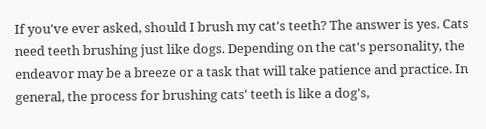If you've ever asked, should I brush my cat's teeth? The answer is yes. Cats need teeth brushing just like dogs. Depending on the cat's personality, the endeavor may be a breeze or a task that will take patience and practice. In general, the process for brushing cats' teeth is like a dog's,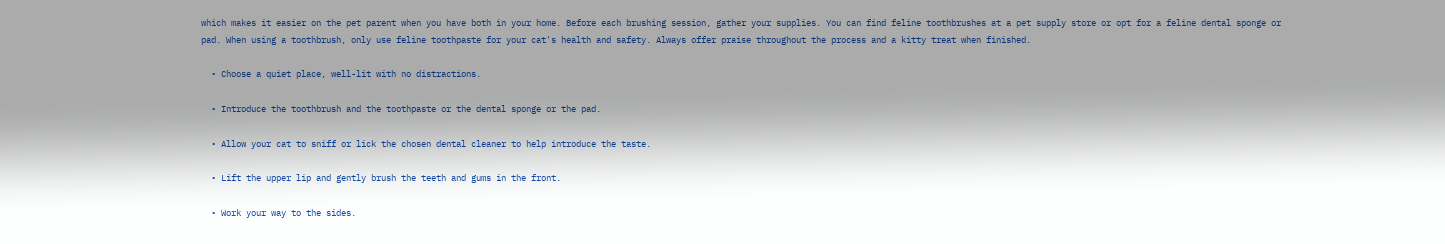which makes it easier on the pet parent when you have both in your home. Before each brushing session, gather your supplies. You can find feline toothbrushes at a pet supply store or opt for a feline dental sponge or pad. When using a toothbrush, only use feline toothpaste for your cat's health and safety. Always offer praise throughout the process and a kitty treat when finished.

  • Choose a quiet place, well-lit with no distractions.

  • Introduce the toothbrush and the toothpaste or the dental sponge or the pad.

  • Allow your cat to sniff or lick the chosen dental cleaner to help introduce the taste.

  • Lift the upper lip and gently brush the teeth and gums in the front.

  • Work your way to the sides.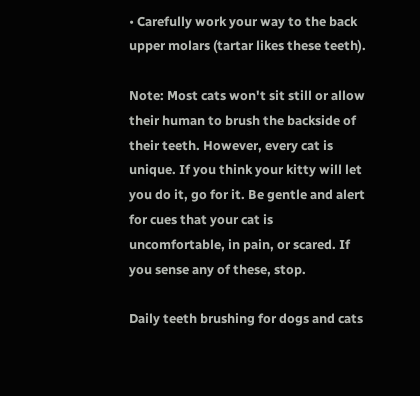• Carefully work your way to the back upper molars (tartar likes these teeth).

Note: Most cats won't sit still or allow their human to brush the backside of their teeth. However, every cat is unique. If you think your kitty will let you do it, go for it. Be gentle and alert for cues that your cat is uncomfortable, in pain, or scared. If you sense any of these, stop.

Daily teeth brushing for dogs and cats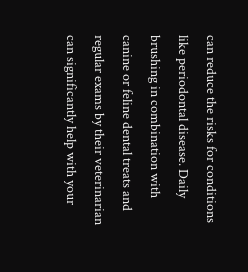can reduce the risks for conditions like periodontal disease. Daily brushing in combination with canine or feline dental treats and regular exams by their veterinarian can significantly help with your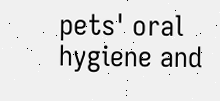pets' oral hygiene and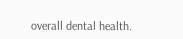overall dental health.